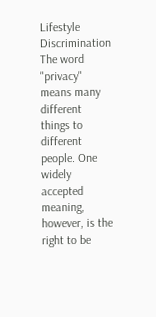Lifestyle Discrimination
The word "privacy" means many different things to different people. One widely accepted meaning, however, is the right to be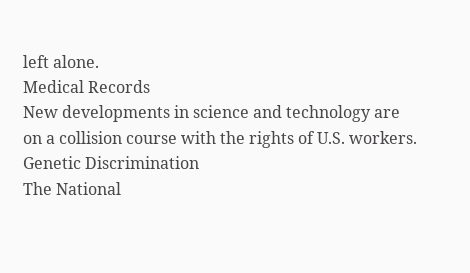left alone.
Medical Records
New developments in science and technology are on a collision course with the rights of U.S. workers.
Genetic Discrimination
The National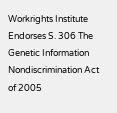Workrights Institute Endorses S. 306 The Genetic Information Nondiscrimination Act of 2005